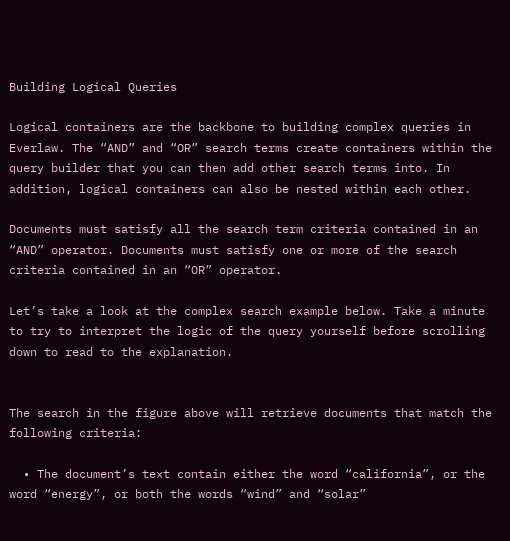Building Logical Queries

Logical containers are the backbone to building complex queries in Everlaw. The “AND” and “OR” search terms create containers within the query builder that you can then add other search terms into. In addition, logical containers can also be nested within each other.

Documents must satisfy all the search term criteria contained in an “AND” operator. Documents must satisfy one or more of the search criteria contained in an “OR” operator.

Let’s take a look at the complex search example below. Take a minute to try to interpret the logic of the query yourself before scrolling down to read to the explanation.


The search in the figure above will retrieve documents that match the following criteria:

  • The document’s text contain either the word “california”, or the word “energy”, or both the words “wind” and “solar”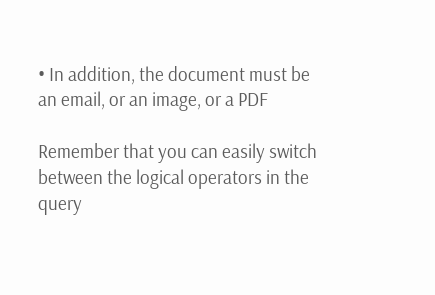• In addition, the document must be an email, or an image, or a PDF

Remember that you can easily switch between the logical operators in the query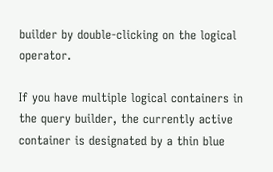builder by double-clicking on the logical operator.

If you have multiple logical containers in the query builder, the currently active container is designated by a thin blue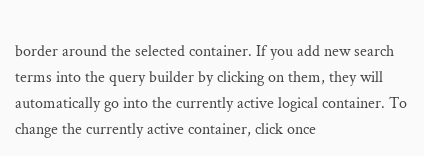border around the selected container. If you add new search terms into the query builder by clicking on them, they will automatically go into the currently active logical container. To change the currently active container, click once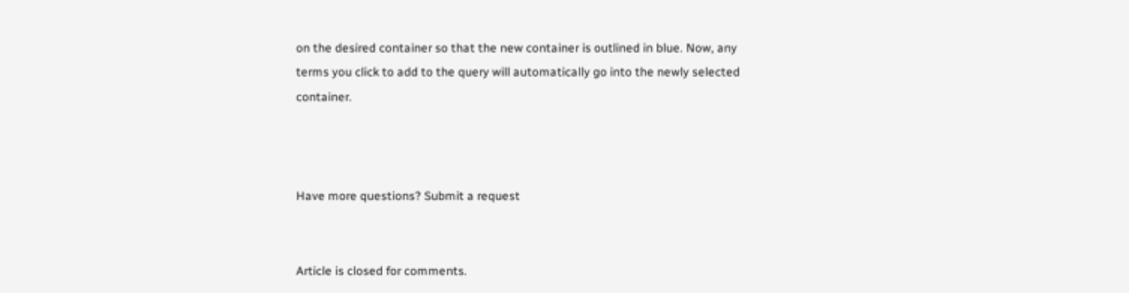on the desired container so that the new container is outlined in blue. Now, any terms you click to add to the query will automatically go into the newly selected container.



Have more questions? Submit a request


Article is closed for comments.